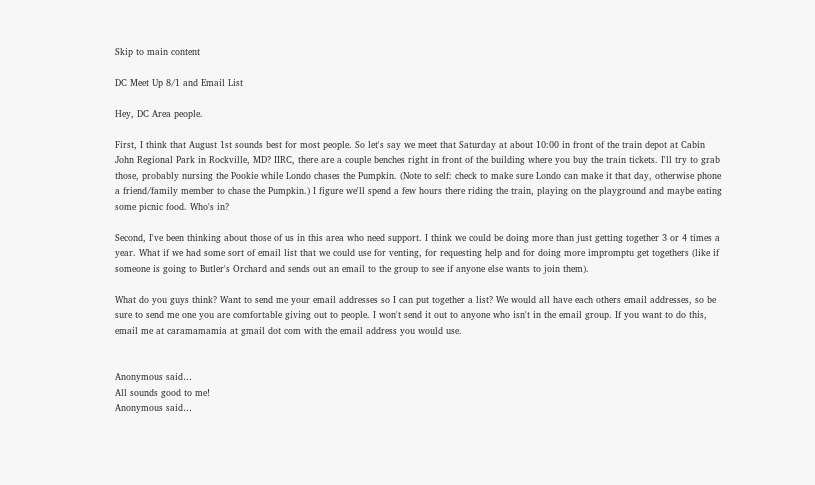Skip to main content

DC Meet Up 8/1 and Email List

Hey, DC Area people.

First, I think that August 1st sounds best for most people. So let's say we meet that Saturday at about 10:00 in front of the train depot at Cabin John Regional Park in Rockville, MD? IIRC, there are a couple benches right in front of the building where you buy the train tickets. I'll try to grab those, probably nursing the Pookie while Londo chases the Pumpkin. (Note to self: check to make sure Londo can make it that day, otherwise phone a friend/family member to chase the Pumpkin.) I figure we'll spend a few hours there riding the train, playing on the playground and maybe eating some picnic food. Who's in?

Second, I've been thinking about those of us in this area who need support. I think we could be doing more than just getting together 3 or 4 times a year. What if we had some sort of email list that we could use for venting, for requesting help and for doing more impromptu get togethers (like if someone is going to Butler's Orchard and sends out an email to the group to see if anyone else wants to join them).

What do you guys think? Want to send me your email addresses so I can put together a list? We would all have each others email addresses, so be sure to send me one you are comfortable giving out to people. I won't send it out to anyone who isn't in the email group. If you want to do this, email me at caramamamia at gmail dot com with the email address you would use.


Anonymous said…
All sounds good to me!
Anonymous said…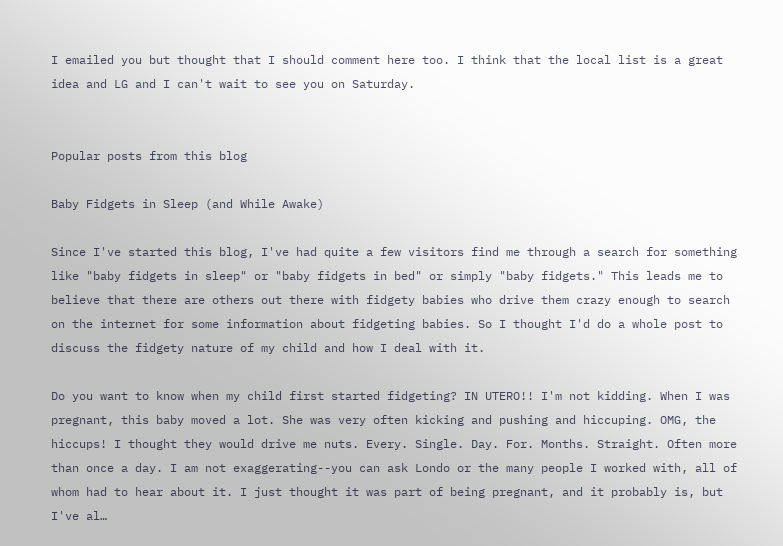I emailed you but thought that I should comment here too. I think that the local list is a great idea and LG and I can't wait to see you on Saturday.


Popular posts from this blog

Baby Fidgets in Sleep (and While Awake)

Since I've started this blog, I've had quite a few visitors find me through a search for something like "baby fidgets in sleep" or "baby fidgets in bed" or simply "baby fidgets." This leads me to believe that there are others out there with fidgety babies who drive them crazy enough to search on the internet for some information about fidgeting babies. So I thought I'd do a whole post to discuss the fidgety nature of my child and how I deal with it.

Do you want to know when my child first started fidgeting? IN UTERO!! I'm not kidding. When I was pregnant, this baby moved a lot. She was very often kicking and pushing and hiccuping. OMG, the hiccups! I thought they would drive me nuts. Every. Single. Day. For. Months. Straight. Often more than once a day. I am not exaggerating--you can ask Londo or the many people I worked with, all of whom had to hear about it. I just thought it was part of being pregnant, and it probably is, but I've al…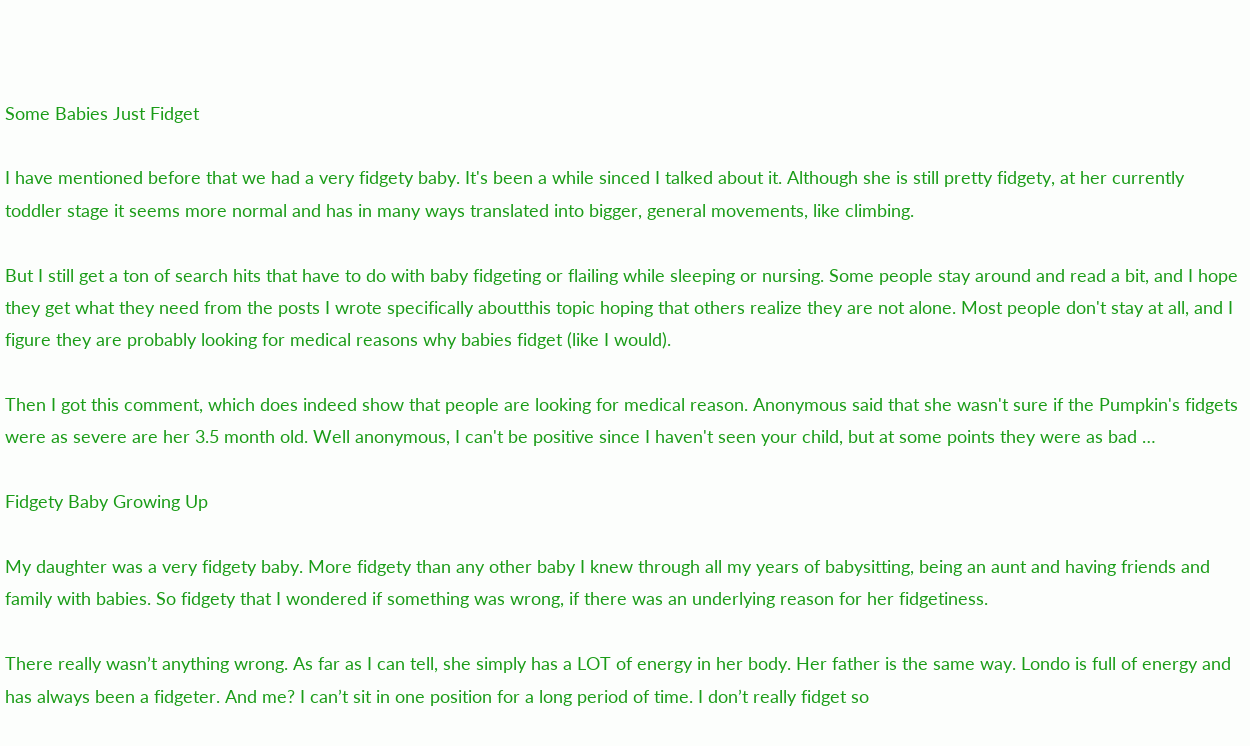Some Babies Just Fidget

I have mentioned before that we had a very fidgety baby. It's been a while sinced I talked about it. Although she is still pretty fidgety, at her currently toddler stage it seems more normal and has in many ways translated into bigger, general movements, like climbing.

But I still get a ton of search hits that have to do with baby fidgeting or flailing while sleeping or nursing. Some people stay around and read a bit, and I hope they get what they need from the posts I wrote specifically aboutthis topic hoping that others realize they are not alone. Most people don't stay at all, and I figure they are probably looking for medical reasons why babies fidget (like I would).

Then I got this comment, which does indeed show that people are looking for medical reason. Anonymous said that she wasn't sure if the Pumpkin's fidgets were as severe are her 3.5 month old. Well anonymous, I can't be positive since I haven't seen your child, but at some points they were as bad …

Fidgety Baby Growing Up

My daughter was a very fidgety baby. More fidgety than any other baby I knew through all my years of babysitting, being an aunt and having friends and family with babies. So fidgety that I wondered if something was wrong, if there was an underlying reason for her fidgetiness.

There really wasn’t anything wrong. As far as I can tell, she simply has a LOT of energy in her body. Her father is the same way. Londo is full of energy and has always been a fidgeter. And me? I can’t sit in one position for a long period of time. I don’t really fidget so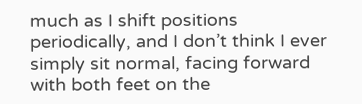much as I shift positions periodically, and I don’t think I ever simply sit normal, facing forward with both feet on the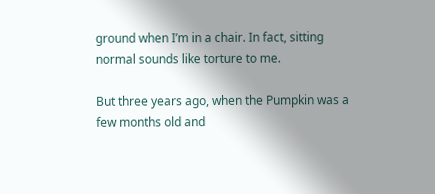ground when I’m in a chair. In fact, sitting normal sounds like torture to me.

But three years ago, when the Pumpkin was a few months old and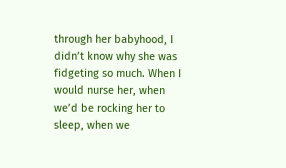through her babyhood, I didn’t know why she was fidgeting so much. When I would nurse her, when we’d be rocking her to sleep, when we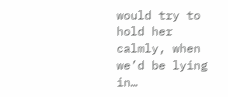would try to hold her calmly, when we’d be lying in…